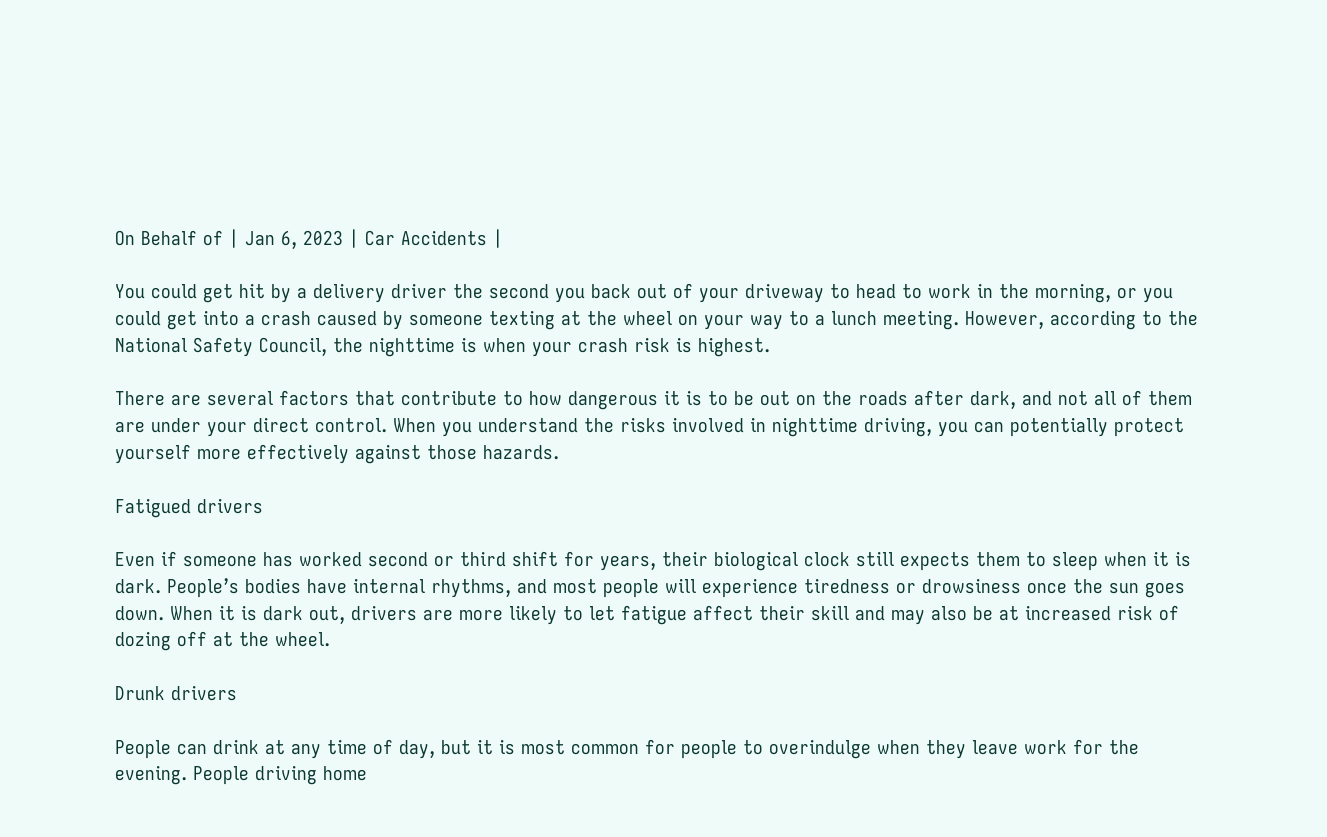On Behalf of | Jan 6, 2023 | Car Accidents |

You could get hit by a delivery driver the second you back out of your driveway to head to work in the morning, or you could get into a crash caused by someone texting at the wheel on your way to a lunch meeting. However, according to the National Safety Council, the nighttime is when your crash risk is highest.

There are several factors that contribute to how dangerous it is to be out on the roads after dark, and not all of them are under your direct control. When you understand the risks involved in nighttime driving, you can potentially protect yourself more effectively against those hazards.

Fatigued drivers

Even if someone has worked second or third shift for years, their biological clock still expects them to sleep when it is dark. People’s bodies have internal rhythms, and most people will experience tiredness or drowsiness once the sun goes down. When it is dark out, drivers are more likely to let fatigue affect their skill and may also be at increased risk of dozing off at the wheel.

Drunk drivers

People can drink at any time of day, but it is most common for people to overindulge when they leave work for the evening. People driving home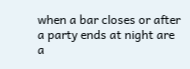when a bar closes or after a party ends at night are a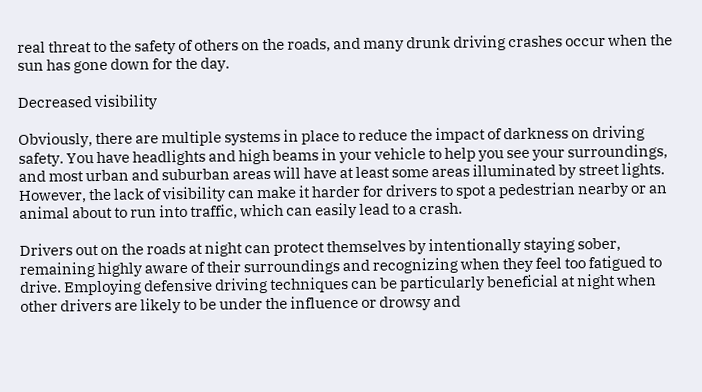real threat to the safety of others on the roads, and many drunk driving crashes occur when the sun has gone down for the day.

Decreased visibility

Obviously, there are multiple systems in place to reduce the impact of darkness on driving safety. You have headlights and high beams in your vehicle to help you see your surroundings, and most urban and suburban areas will have at least some areas illuminated by street lights. However, the lack of visibility can make it harder for drivers to spot a pedestrian nearby or an animal about to run into traffic, which can easily lead to a crash.

Drivers out on the roads at night can protect themselves by intentionally staying sober, remaining highly aware of their surroundings and recognizing when they feel too fatigued to drive. Employing defensive driving techniques can be particularly beneficial at night when other drivers are likely to be under the influence or drowsy and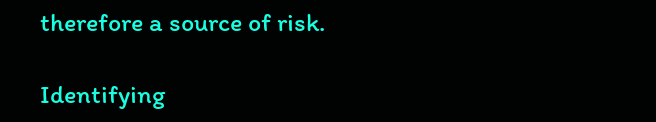therefore a source of risk.

Identifying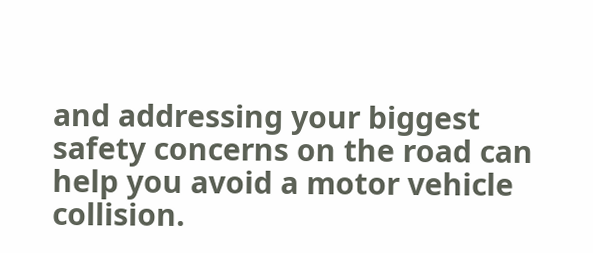and addressing your biggest safety concerns on the road can help you avoid a motor vehicle collision.